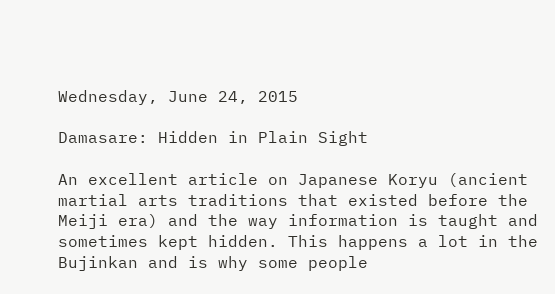Wednesday, June 24, 2015

Damasare: Hidden in Plain Sight

An excellent article on Japanese Koryu (ancient martial arts traditions that existed before the Meiji era) and the way information is taught and sometimes kept hidden. This happens a lot in the Bujinkan and is why some people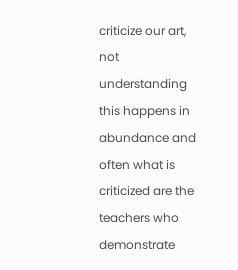criticize our art, not understanding this happens in abundance and often what is criticized are the teachers who demonstrate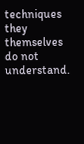techniques they themselves do not understand.